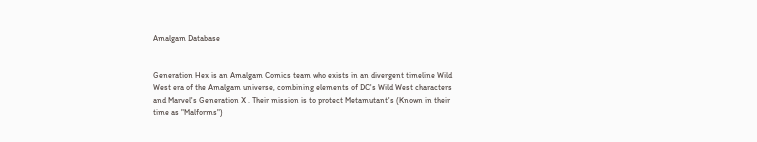Amalgam Database


Generation Hex is an Amalgam Comics team who exists in an divergent timeline Wild West era of the Amalgam universe, combining elements of DC's Wild West characters and Marvel's Generation X . Their mission is to protect Metamutant's (Known in their time as "Malforms")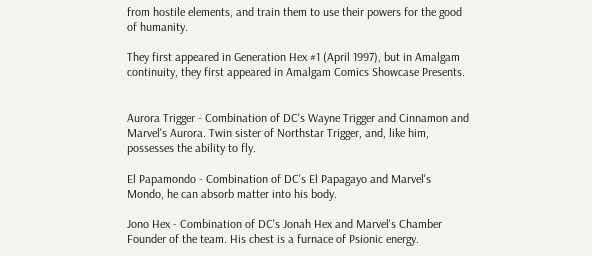from hostile elements, and train them to use their powers for the good of humanity.

They first appeared in Generation Hex #1 (April 1997), but in Amalgam continuity, they first appeared in Amalgam Comics Showcase Presents.


Aurora Trigger - Combination of DC's Wayne Trigger and Cinnamon and Marvel's Aurora. Twin sister of Northstar Trigger, and, like him, possesses the ability to fly.

El Papamondo - Combination of DC's El Papagayo and Marvel's Mondo, he can absorb matter into his body.

Jono Hex - Combination of DC's Jonah Hex and Marvel's Chamber Founder of the team. His chest is a furnace of Psionic energy.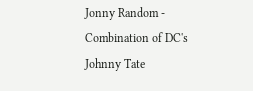Jonny Random - Combination of DC's Johnny Tate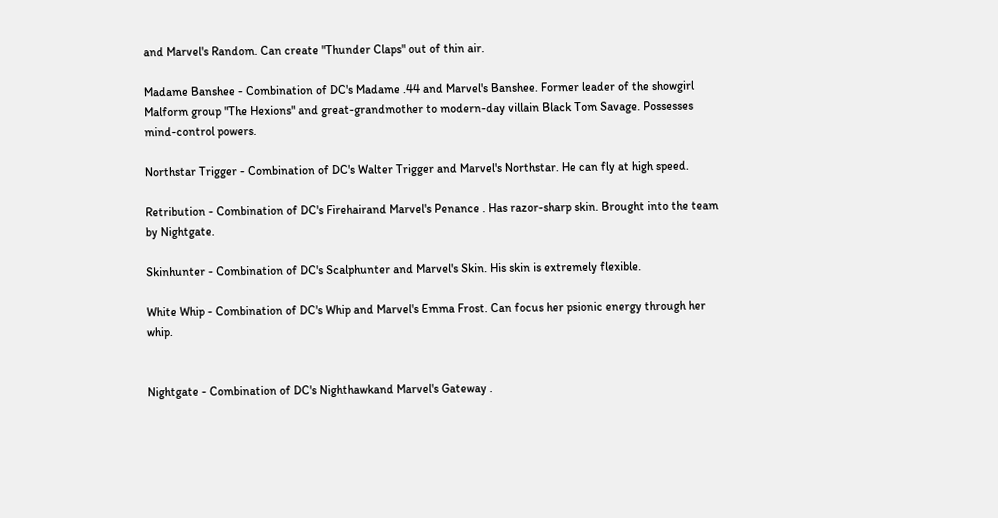and Marvel's Random. Can create "Thunder Claps" out of thin air.

Madame Banshee - Combination of DC's Madame .44 and Marvel's Banshee. Former leader of the showgirl Malform group "The Hexions" and great-grandmother to modern-day villain Black Tom Savage. Possesses mind-control powers.

Northstar Trigger - Combination of DC's Walter Trigger and Marvel's Northstar. He can fly at high speed.

Retribution - Combination of DC's Firehairand Marvel's Penance . Has razor-sharp skin. Brought into the team by Nightgate.

Skinhunter - Combination of DC's Scalphunter and Marvel's Skin. His skin is extremely flexible.

White Whip - Combination of DC's Whip and Marvel's Emma Frost. Can focus her psionic energy through her whip.


Nightgate - Combination of DC's Nighthawkand Marvel's Gateway .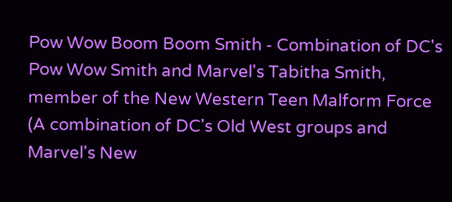Pow Wow Boom Boom Smith - Combination of DC's Pow Wow Smith and Marvel's Tabitha Smith, member of the New Western Teen Malform Force (A combination of DC's Old West groups and Marvel's New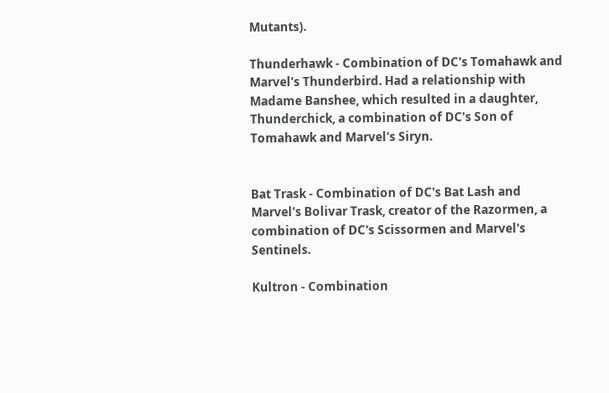Mutants).

Thunderhawk - Combination of DC's Tomahawk and Marvel's Thunderbird. Had a relationship with Madame Banshee, which resulted in a daughter, Thunderchick, a combination of DC's Son of Tomahawk and Marvel's Siryn.


Bat Trask - Combination of DC's Bat Lash and Marvel's Bolivar Trask, creator of the Razormen, a combination of DC's Scissormen and Marvel's Sentinels.

Kultron - Combination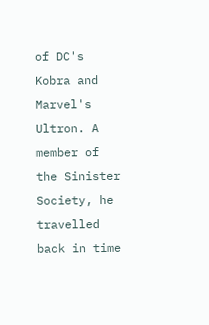of DC's Kobra and Marvel's Ultron. A member of the Sinister Society, he travelled back in time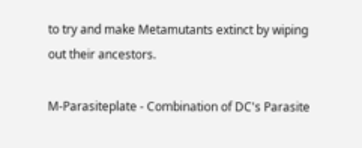to try and make Metamutants extinct by wiping out their ancestors.

M-Parasiteplate - Combination of DC's Parasite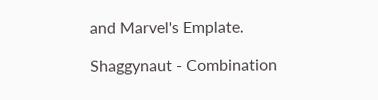and Marvel's Emplate.

Shaggynaut - Combination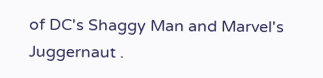of DC's Shaggy Man and Marvel's Juggernaut .